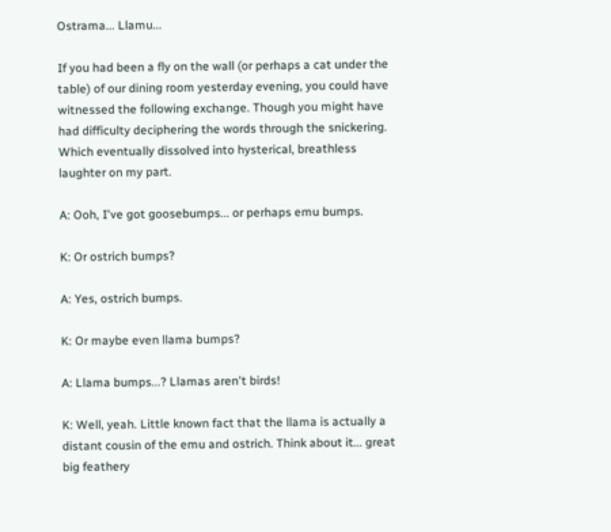Ostrama... Llamu...

If you had been a fly on the wall (or perhaps a cat under the table) of our dining room yesterday evening, you could have witnessed the following exchange. Though you might have had difficulty deciphering the words through the snickering. Which eventually dissolved into hysterical, breathless laughter on my part.

A: Ooh, I've got goosebumps... or perhaps emu bumps.

K: Or ostrich bumps?

A: Yes, ostrich bumps.

K: Or maybe even llama bumps?

A: Llama bumps...? Llamas aren't birds!

K: Well, yeah. Little known fact that the llama is actually a distant cousin of the emu and ostrich. Think about it... great big feathery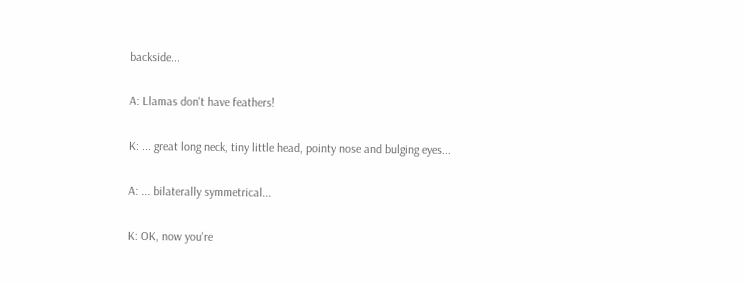backside...

A: Llamas don't have feathers!

K: ... great long neck, tiny little head, pointy nose and bulging eyes...

A: ... bilaterally symmetrical...

K: OK, now you're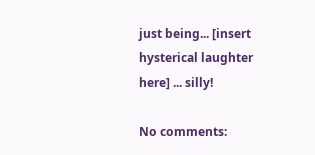just being... [insert hysterical laughter here] ... silly!

No comments: